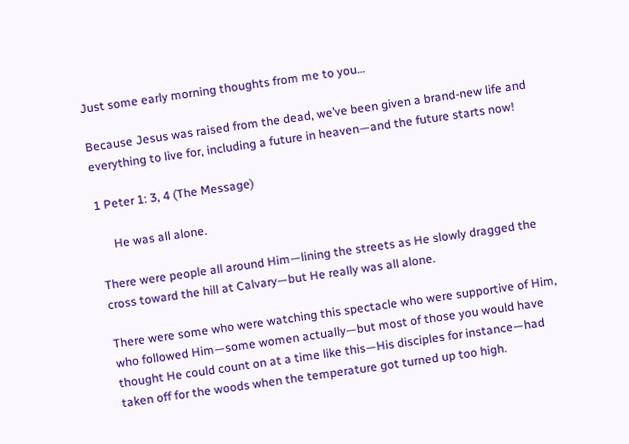Just some early morning thoughts from me to you…

Because Jesus was raised from the dead, we’ve been given a brand-new life and everything to live for, including a future in heaven—and the future starts now!

1 Peter 1: 3, 4 (The Message)

     He was all alone.

There were people all around Him—lining the streets as He slowly dragged the cross toward the hill at Calvary—but He really was all alone.

There were some who were watching this spectacle who were supportive of Him, who followed Him—some women actually—but most of those you would have thought He could count on at a time like this—His disciples for instance—had taken off for the woods when the temperature got turned up too high.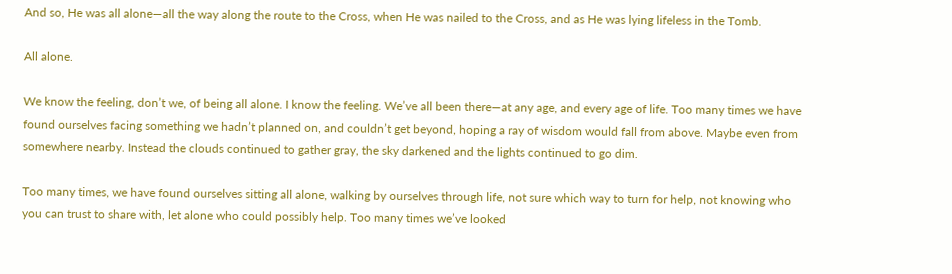And so, He was all alone—all the way along the route to the Cross, when He was nailed to the Cross, and as He was lying lifeless in the Tomb.

All alone.

We know the feeling, don’t we, of being all alone. I know the feeling. We’ve all been there—at any age, and every age of life. Too many times we have found ourselves facing something we hadn’t planned on, and couldn’t get beyond, hoping a ray of wisdom would fall from above. Maybe even from somewhere nearby. Instead the clouds continued to gather gray, the sky darkened and the lights continued to go dim.

Too many times, we have found ourselves sitting all alone, walking by ourselves through life, not sure which way to turn for help, not knowing who you can trust to share with, let alone who could possibly help. Too many times we’ve looked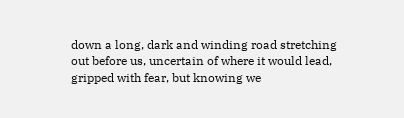down a long, dark and winding road stretching out before us, uncertain of where it would lead, gripped with fear, but knowing we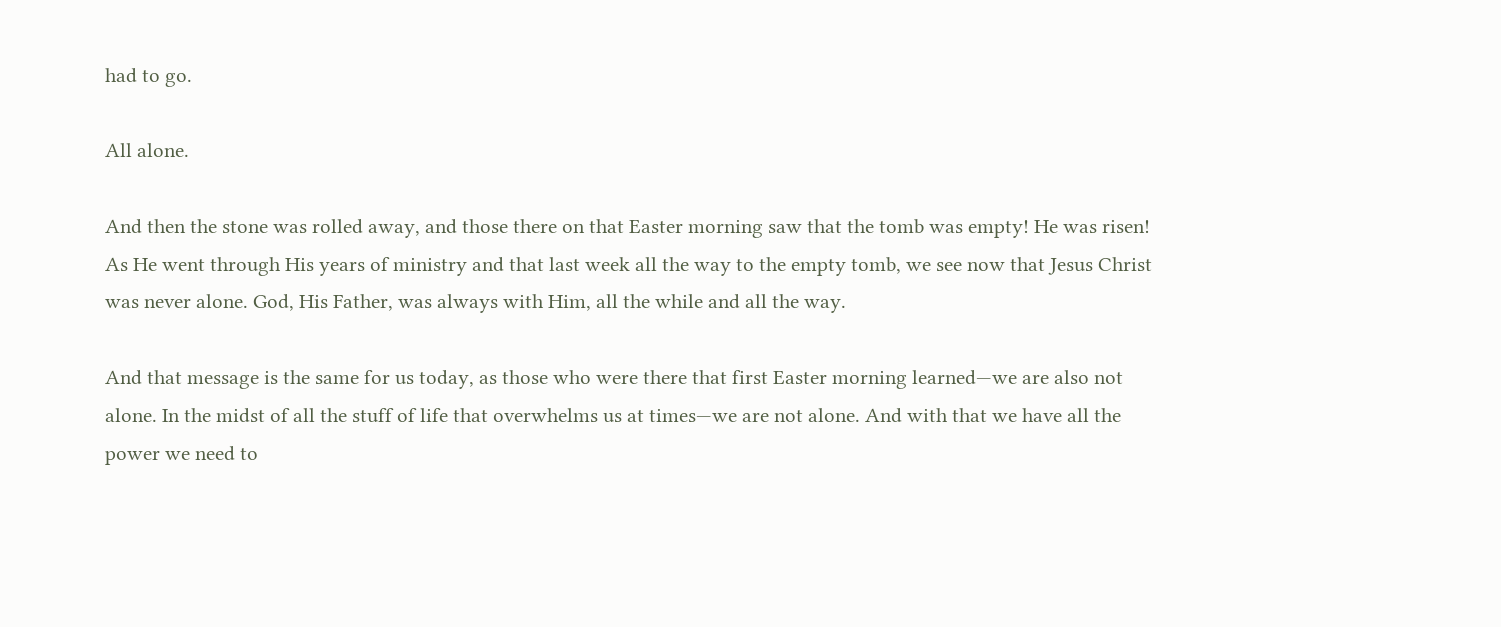had to go.

All alone.

And then the stone was rolled away, and those there on that Easter morning saw that the tomb was empty! He was risen! As He went through His years of ministry and that last week all the way to the empty tomb, we see now that Jesus Christ was never alone. God, His Father, was always with Him, all the while and all the way.

And that message is the same for us today, as those who were there that first Easter morning learned—we are also not alone. In the midst of all the stuff of life that overwhelms us at times—we are not alone. And with that we have all the power we need to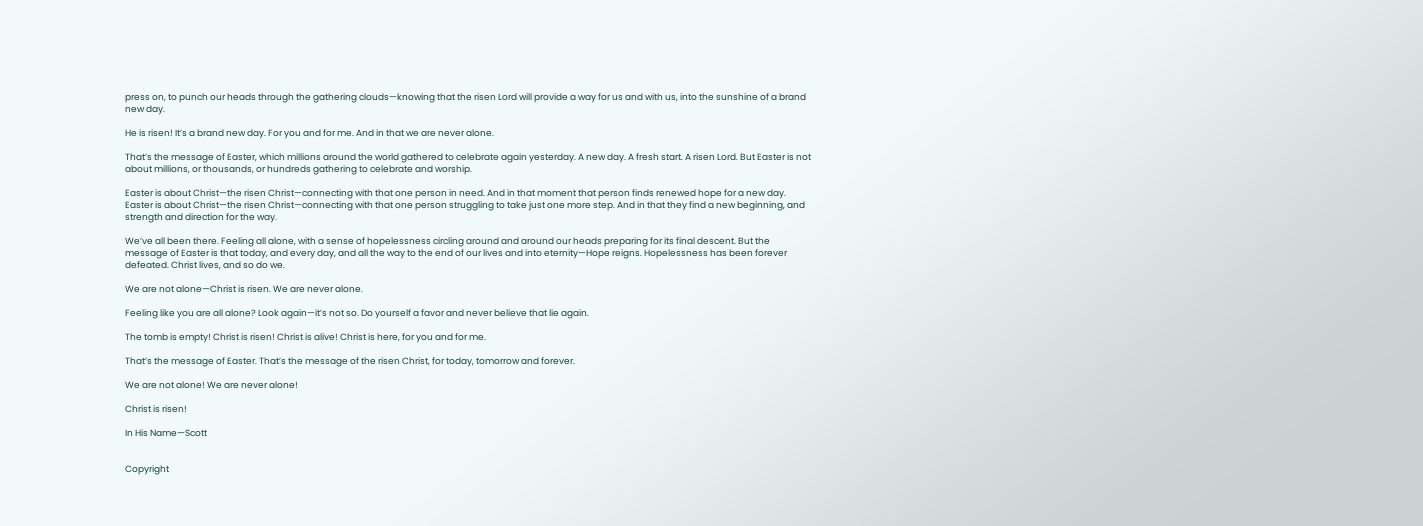press on, to punch our heads through the gathering clouds—knowing that the risen Lord will provide a way for us and with us, into the sunshine of a brand new day.

He is risen! It’s a brand new day. For you and for me. And in that we are never alone.

That’s the message of Easter, which millions around the world gathered to celebrate again yesterday. A new day. A fresh start. A risen Lord. But Easter is not about millions, or thousands, or hundreds gathering to celebrate and worship.

Easter is about Christ—the risen Christ—connecting with that one person in need. And in that moment that person finds renewed hope for a new day. Easter is about Christ—the risen Christ—connecting with that one person struggling to take just one more step. And in that they find a new beginning, and strength and direction for the way.

We’ve all been there. Feeling all alone, with a sense of hopelessness circling around and around our heads preparing for its final descent. But the message of Easter is that today, and every day, and all the way to the end of our lives and into eternity—Hope reigns. Hopelessness has been forever defeated. Christ lives, and so do we.

We are not alone—Christ is risen. We are never alone.

Feeling like you are all alone? Look again—it’s not so. Do yourself a favor and never believe that lie again.

The tomb is empty! Christ is risen! Christ is alive! Christ is here, for you and for me.

That’s the message of Easter. That’s the message of the risen Christ, for today, tomorrow and forever.

We are not alone! We are never alone!

Christ is risen!

In His Name—Scott


Copyright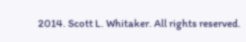2014. Scott L. Whitaker. All rights reserved.